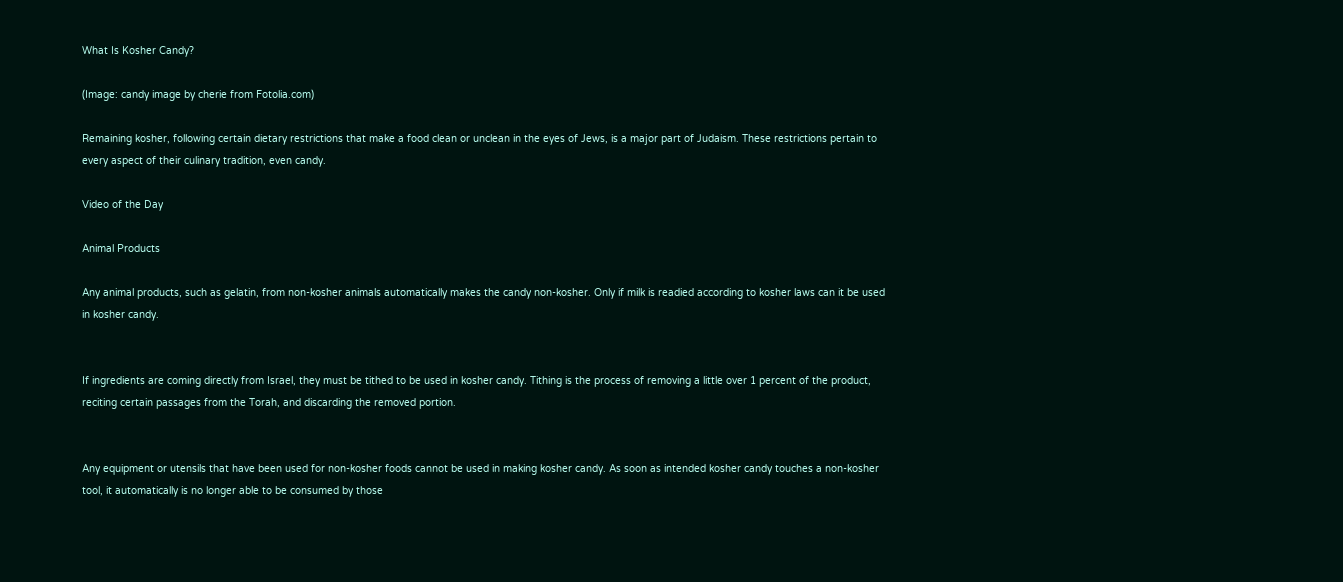What Is Kosher Candy?

(Image: candy image by cherie from Fotolia.com)

Remaining kosher, following certain dietary restrictions that make a food clean or unclean in the eyes of Jews, is a major part of Judaism. These restrictions pertain to every aspect of their culinary tradition, even candy.

Video of the Day

Animal Products

Any animal products, such as gelatin, from non-kosher animals automatically makes the candy non-kosher. Only if milk is readied according to kosher laws can it be used in kosher candy.


If ingredients are coming directly from Israel, they must be tithed to be used in kosher candy. Tithing is the process of removing a little over 1 percent of the product, reciting certain passages from the Torah, and discarding the removed portion.


Any equipment or utensils that have been used for non-kosher foods cannot be used in making kosher candy. As soon as intended kosher candy touches a non-kosher tool, it automatically is no longer able to be consumed by those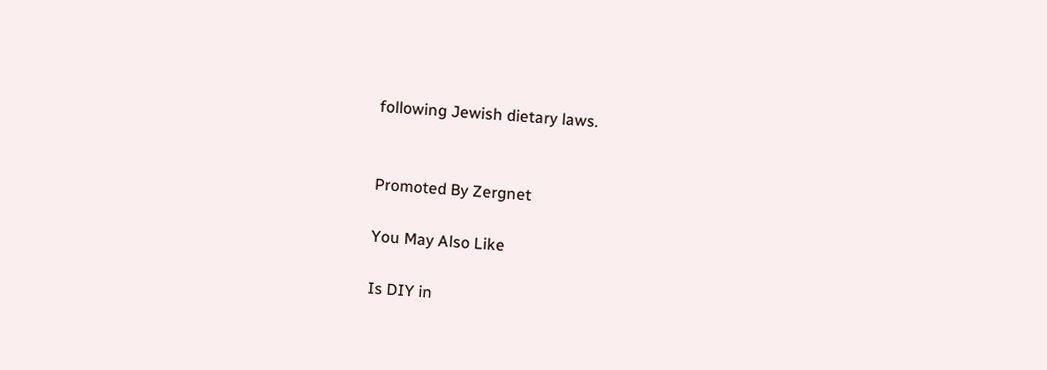following Jewish dietary laws.


Promoted By Zergnet

You May Also Like

Is DIY in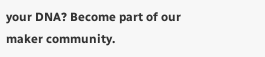your DNA? Become part of our maker community.